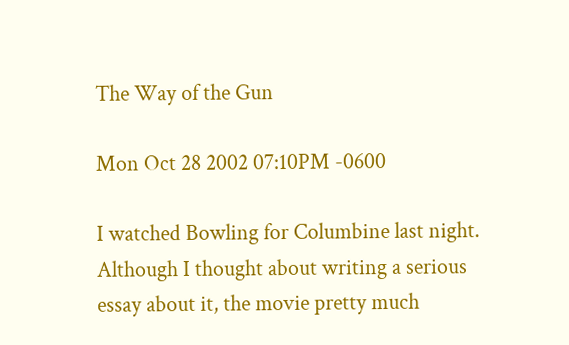The Way of the Gun

Mon Oct 28 2002 07:10PM -0600

I watched Bowling for Columbine last night. Although I thought about writing a serious essay about it, the movie pretty much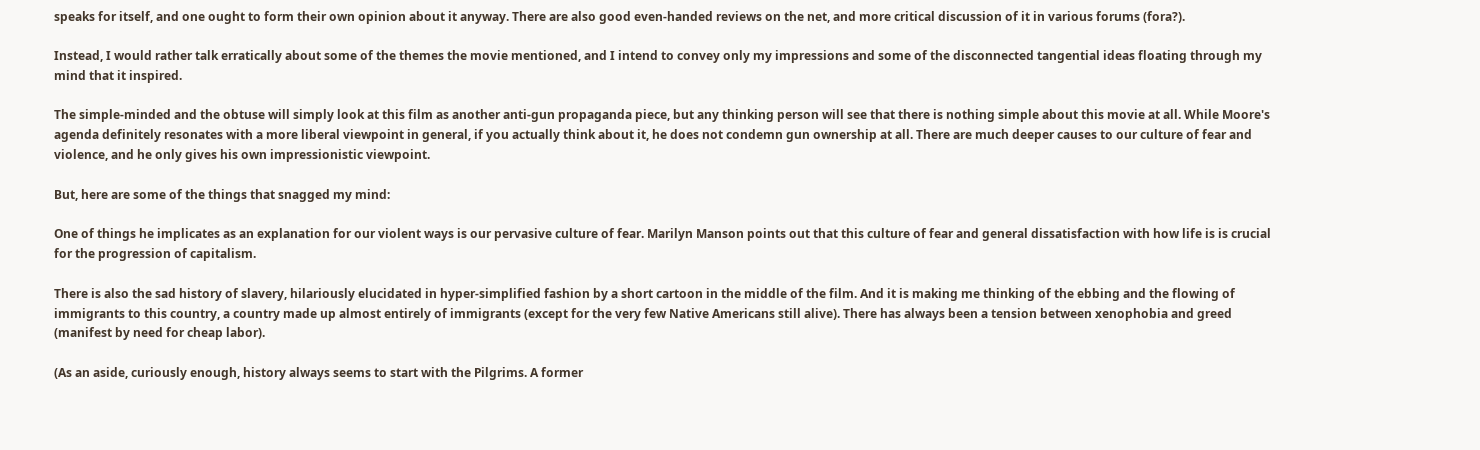speaks for itself, and one ought to form their own opinion about it anyway. There are also good even-handed reviews on the net, and more critical discussion of it in various forums (fora?).

Instead, I would rather talk erratically about some of the themes the movie mentioned, and I intend to convey only my impressions and some of the disconnected tangential ideas floating through my mind that it inspired.

The simple-minded and the obtuse will simply look at this film as another anti-gun propaganda piece, but any thinking person will see that there is nothing simple about this movie at all. While Moore's agenda definitely resonates with a more liberal viewpoint in general, if you actually think about it, he does not condemn gun ownership at all. There are much deeper causes to our culture of fear and violence, and he only gives his own impressionistic viewpoint.

But, here are some of the things that snagged my mind:

One of things he implicates as an explanation for our violent ways is our pervasive culture of fear. Marilyn Manson points out that this culture of fear and general dissatisfaction with how life is is crucial for the progression of capitalism.

There is also the sad history of slavery, hilariously elucidated in hyper-simplified fashion by a short cartoon in the middle of the film. And it is making me thinking of the ebbing and the flowing of immigrants to this country, a country made up almost entirely of immigrants (except for the very few Native Americans still alive). There has always been a tension between xenophobia and greed (manifest by need for cheap labor).

(As an aside, curiously enough, history always seems to start with the Pilgrims. A former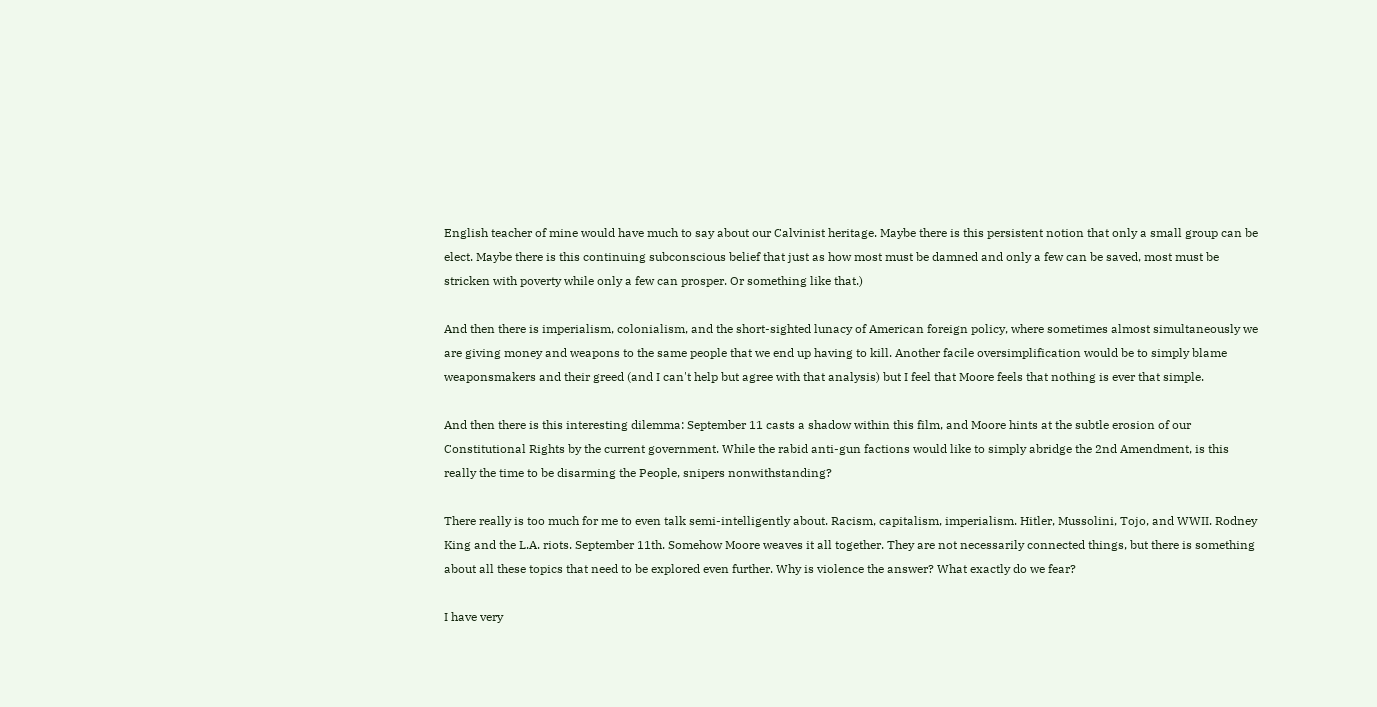English teacher of mine would have much to say about our Calvinist heritage. Maybe there is this persistent notion that only a small group can be elect. Maybe there is this continuing subconscious belief that just as how most must be damned and only a few can be saved, most must be stricken with poverty while only a few can prosper. Or something like that.)

And then there is imperialism, colonialism, and the short-sighted lunacy of American foreign policy, where sometimes almost simultaneously we are giving money and weapons to the same people that we end up having to kill. Another facile oversimplification would be to simply blame weaponsmakers and their greed (and I can't help but agree with that analysis) but I feel that Moore feels that nothing is ever that simple.

And then there is this interesting dilemma: September 11 casts a shadow within this film, and Moore hints at the subtle erosion of our Constitutional Rights by the current government. While the rabid anti-gun factions would like to simply abridge the 2nd Amendment, is this really the time to be disarming the People, snipers nonwithstanding?

There really is too much for me to even talk semi-intelligently about. Racism, capitalism, imperialism. Hitler, Mussolini, Tojo, and WWII. Rodney King and the L.A. riots. September 11th. Somehow Moore weaves it all together. They are not necessarily connected things, but there is something about all these topics that need to be explored even further. Why is violence the answer? What exactly do we fear?

I have very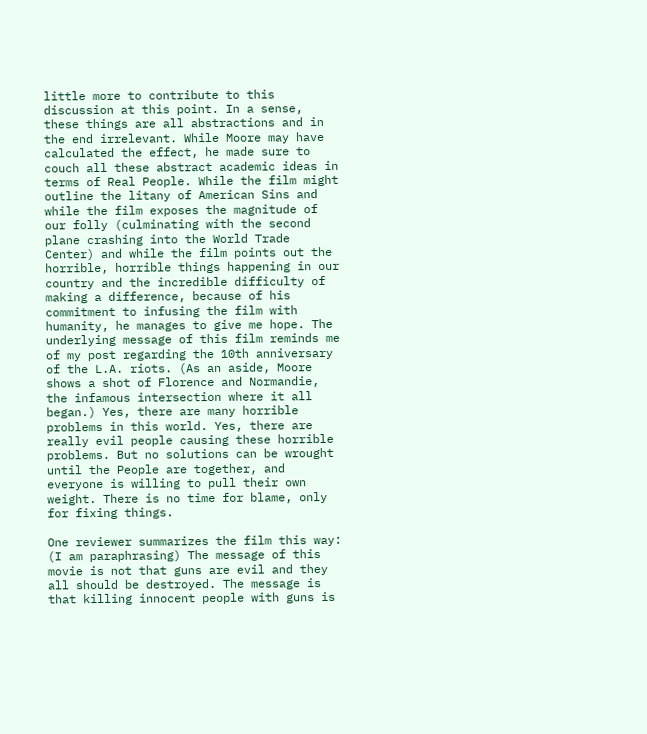little more to contribute to this discussion at this point. In a sense, these things are all abstractions and in the end irrelevant. While Moore may have calculated the effect, he made sure to couch all these abstract academic ideas in terms of Real People. While the film might outline the litany of American Sins and while the film exposes the magnitude of our folly (culminating with the second plane crashing into the World Trade Center) and while the film points out the horrible, horrible things happening in our country and the incredible difficulty of making a difference, because of his commitment to infusing the film with humanity, he manages to give me hope. The underlying message of this film reminds me of my post regarding the 10th anniversary of the L.A. riots. (As an aside, Moore shows a shot of Florence and Normandie, the infamous intersection where it all began.) Yes, there are many horrible problems in this world. Yes, there are really evil people causing these horrible problems. But no solutions can be wrought until the People are together, and everyone is willing to pull their own weight. There is no time for blame, only for fixing things.

One reviewer summarizes the film this way: (I am paraphrasing) The message of this movie is not that guns are evil and they all should be destroyed. The message is that killing innocent people with guns is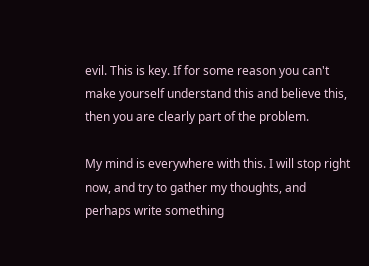evil. This is key. If for some reason you can't make yourself understand this and believe this, then you are clearly part of the problem.

My mind is everywhere with this. I will stop right now, and try to gather my thoughts, and perhaps write something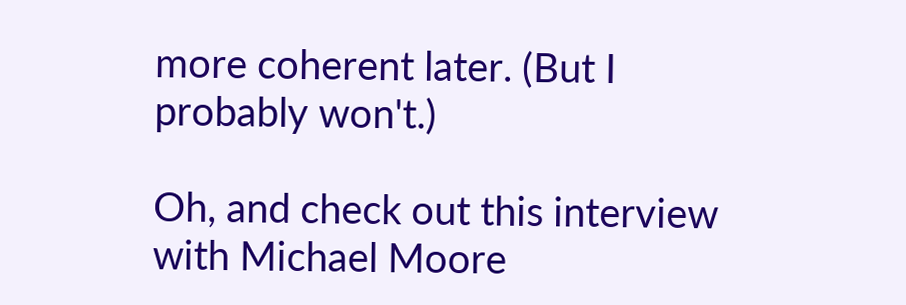more coherent later. (But I probably won't.)

Oh, and check out this interview with Michael Moore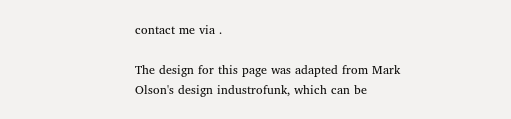contact me via .

The design for this page was adapted from Mark Olson's design industrofunk, which can be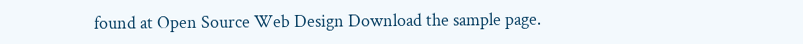found at Open Source Web Design Download the sample page.